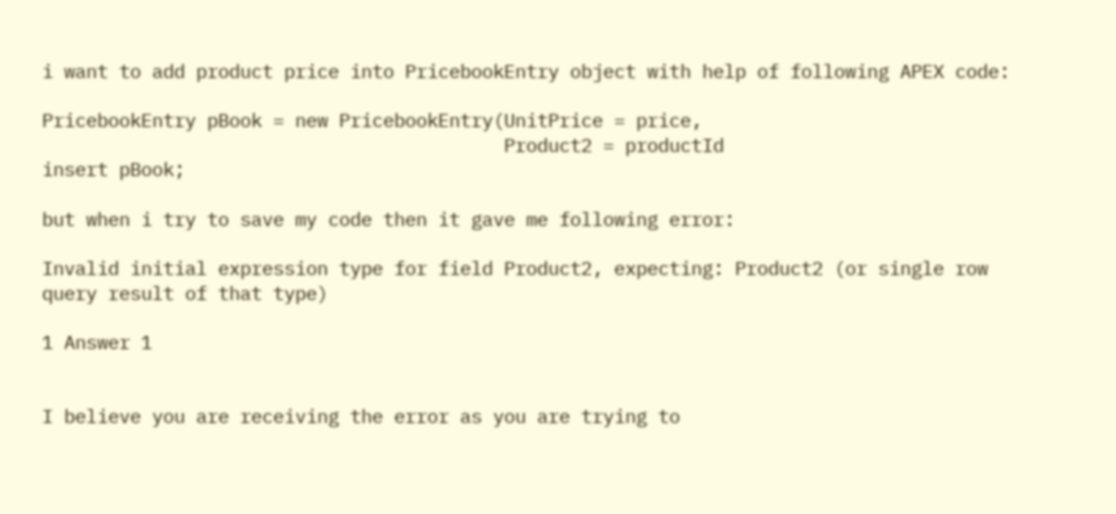i want to add product price into PricebookEntry object with help of following APEX code:

PricebookEntry pBook = new PricebookEntry(UnitPrice = price,
                                          Product2 = productId
insert pBook;

but when i try to save my code then it gave me following error:

Invalid initial expression type for field Product2, expecting: Product2 (or single row query result of that type)

1 Answer 1


I believe you are receiving the error as you are trying to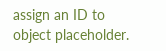assign an ID to object placeholder.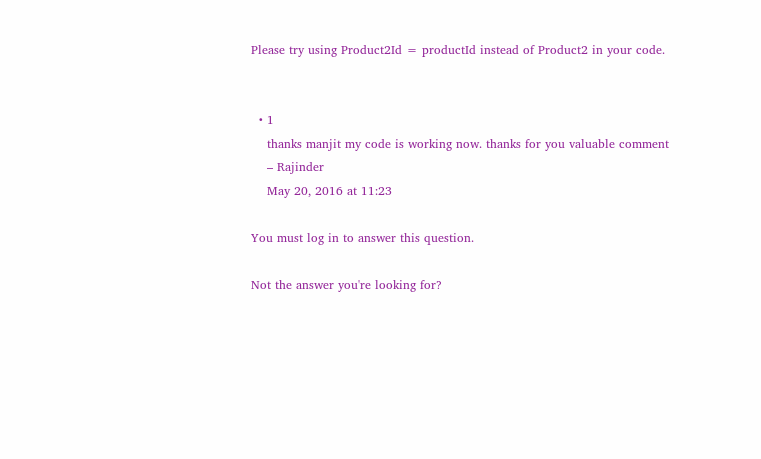Please try using Product2Id = productId instead of Product2 in your code.


  • 1
    thanks manjit my code is working now. thanks for you valuable comment
    – Rajinder
    May 20, 2016 at 11:23

You must log in to answer this question.

Not the answer you're looking for?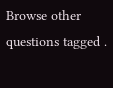Browse other questions tagged .